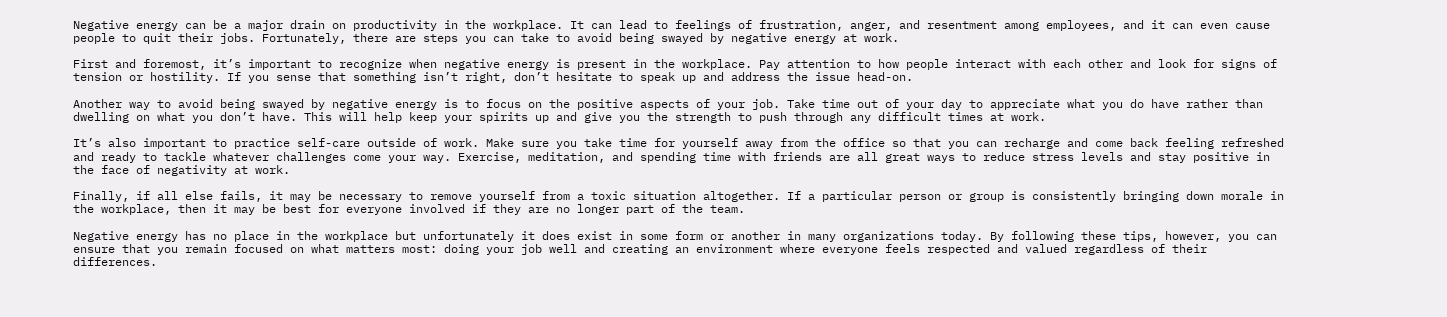Negative energy can be a major drain on productivity in the workplace. It can lead to feelings of frustration, anger, and resentment among employees, and it can even cause people to quit their jobs. Fortunately, there are steps you can take to avoid being swayed by negative energy at work.

First and foremost, it’s important to recognize when negative energy is present in the workplace. Pay attention to how people interact with each other and look for signs of tension or hostility. If you sense that something isn’t right, don’t hesitate to speak up and address the issue head-on.

Another way to avoid being swayed by negative energy is to focus on the positive aspects of your job. Take time out of your day to appreciate what you do have rather than dwelling on what you don’t have. This will help keep your spirits up and give you the strength to push through any difficult times at work.

It’s also important to practice self-care outside of work. Make sure you take time for yourself away from the office so that you can recharge and come back feeling refreshed and ready to tackle whatever challenges come your way. Exercise, meditation, and spending time with friends are all great ways to reduce stress levels and stay positive in the face of negativity at work.

Finally, if all else fails, it may be necessary to remove yourself from a toxic situation altogether. If a particular person or group is consistently bringing down morale in the workplace, then it may be best for everyone involved if they are no longer part of the team.

Negative energy has no place in the workplace but unfortunately it does exist in some form or another in many organizations today. By following these tips, however, you can ensure that you remain focused on what matters most: doing your job well and creating an environment where everyone feels respected and valued regardless of their differences.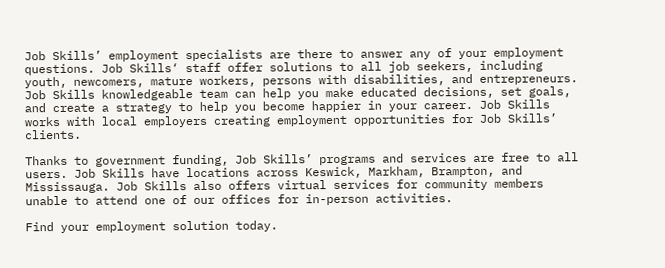Job Skills’ employment specialists are there to answer any of your employment questions. Job Skills‘ staff offer solutions to all job seekers, including youth, newcomers, mature workers, persons with disabilities, and entrepreneurs. Job Skills knowledgeable team can help you make educated decisions, set goals, and create a strategy to help you become happier in your career. Job Skills works with local employers creating employment opportunities for Job Skills’ clients.

Thanks to government funding, Job Skills’ programs and services are free to all users. Job Skills have locations across Keswick, Markham, Brampton, and Mississauga. Job Skills also offers virtual services for community members unable to attend one of our offices for in-person activities.

Find your employment solution today.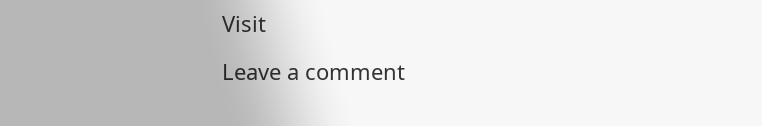Visit

Leave a comment